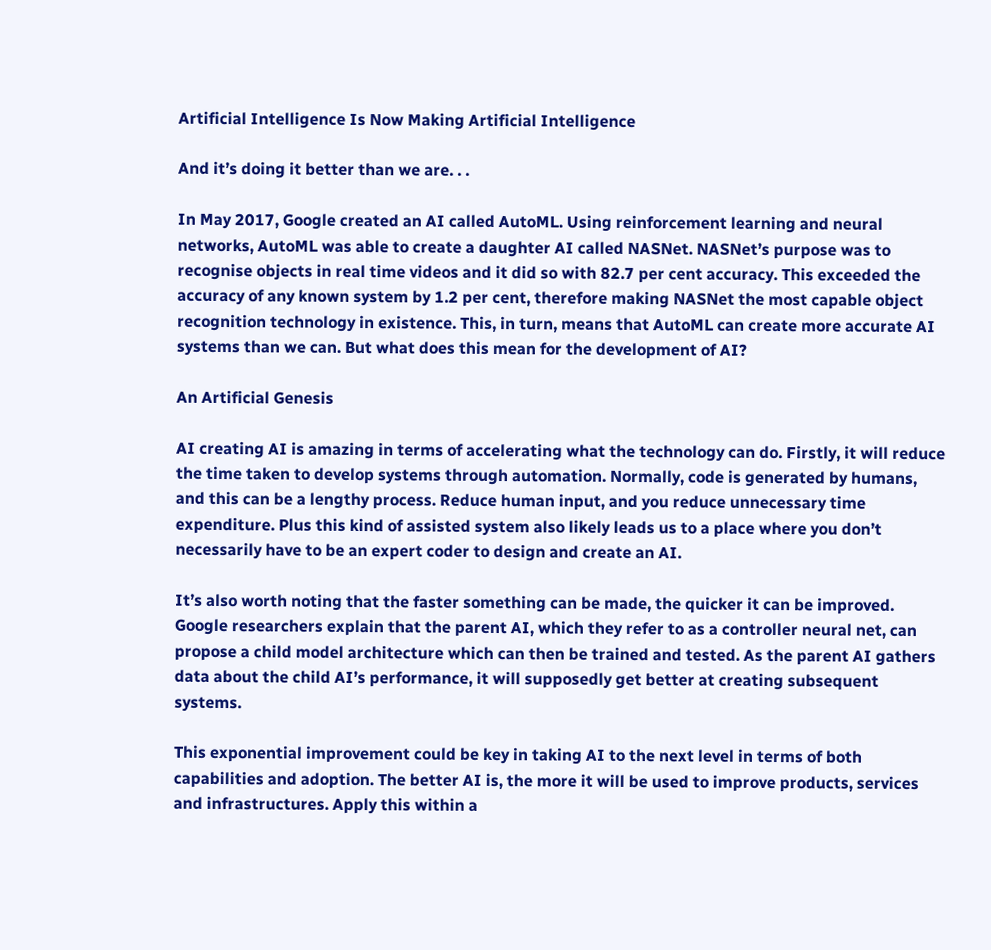Artificial Intelligence Is Now Making Artificial Intelligence

And it’s doing it better than we are. . .

In May 2017, Google created an AI called AutoML. Using reinforcement learning and neural networks, AutoML was able to create a daughter AI called NASNet. NASNet’s purpose was to recognise objects in real time videos and it did so with 82.7 per cent accuracy. This exceeded the accuracy of any known system by 1.2 per cent, therefore making NASNet the most capable object recognition technology in existence. This, in turn, means that AutoML can create more accurate AI systems than we can. But what does this mean for the development of AI?

An Artificial Genesis

AI creating AI is amazing in terms of accelerating what the technology can do. Firstly, it will reduce the time taken to develop systems through automation. Normally, code is generated by humans, and this can be a lengthy process. Reduce human input, and you reduce unnecessary time expenditure. Plus this kind of assisted system also likely leads us to a place where you don’t necessarily have to be an expert coder to design and create an AI.

It’s also worth noting that the faster something can be made, the quicker it can be improved. Google researchers explain that the parent AI, which they refer to as a controller neural net, can propose a child model architecture which can then be trained and tested. As the parent AI gathers data about the child AI’s performance, it will supposedly get better at creating subsequent systems.

This exponential improvement could be key in taking AI to the next level in terms of both capabilities and adoption. The better AI is, the more it will be used to improve products, services and infrastructures. Apply this within a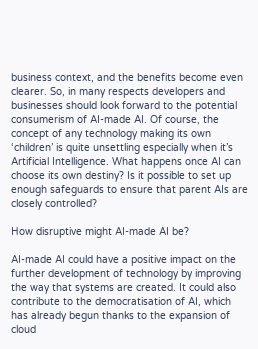business context, and the benefits become even clearer. So, in many respects developers and businesses should look forward to the potential consumerism of AI-made AI. Of course, the concept of any technology making its own ‘children’ is quite unsettling especially when it’s Artificial Intelligence. What happens once AI can choose its own destiny? Is it possible to set up enough safeguards to ensure that parent AIs are closely controlled?

How disruptive might AI-made AI be?

AI-made AI could have a positive impact on the further development of technology by improving the way that systems are created. It could also contribute to the democratisation of AI, which has already begun thanks to the expansion of cloud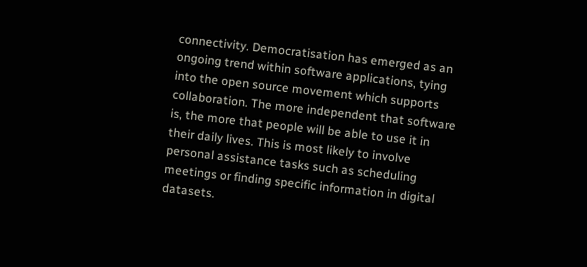connectivity. Democratisation has emerged as an ongoing trend within software applications, tying into the open source movement which supports collaboration. The more independent that software is, the more that people will be able to use it in their daily lives. This is most likely to involve personal assistance tasks such as scheduling meetings or finding specific information in digital datasets.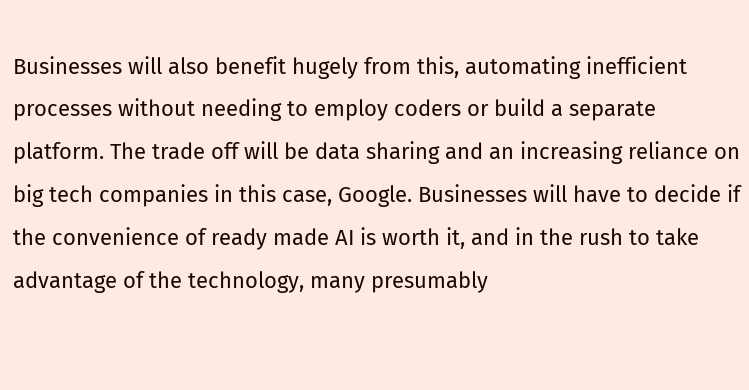Businesses will also benefit hugely from this, automating inefficient processes without needing to employ coders or build a separate platform. The trade off will be data sharing and an increasing reliance on big tech companies in this case, Google. Businesses will have to decide if the convenience of ready made AI is worth it, and in the rush to take advantage of the technology, many presumably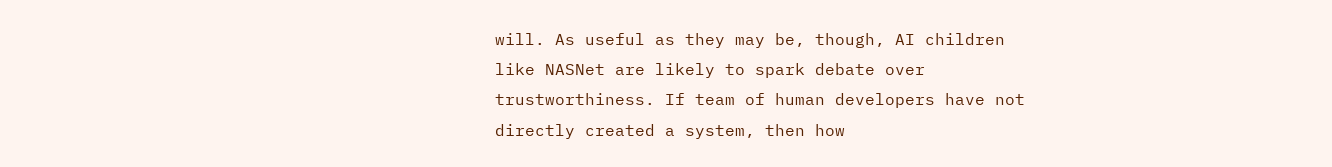will. As useful as they may be, though, AI children like NASNet are likely to spark debate over trustworthiness. If team of human developers have not directly created a system, then how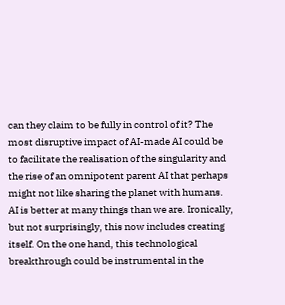can they claim to be fully in control of it? The most disruptive impact of AI-made AI could be to facilitate the realisation of the singularity and the rise of an omnipotent parent AI that perhaps might not like sharing the planet with humans.
AI is better at many things than we are. Ironically, but not surprisingly, this now includes creating itself. On the one hand, this technological breakthrough could be instrumental in the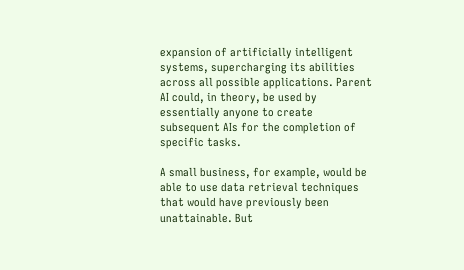expansion of artificially intelligent systems, supercharging its abilities across all possible applications. Parent AI could, in theory, be used by essentially anyone to create subsequent AIs for the completion of specific tasks.

A small business, for example, would be able to use data retrieval techniques that would have previously been unattainable. But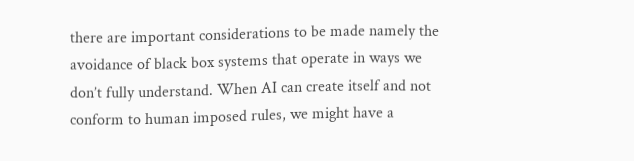there are important considerations to be made namely the avoidance of black box systems that operate in ways we don’t fully understand. When AI can create itself and not conform to human imposed rules, we might have a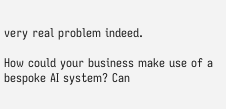very real problem indeed.

How could your business make use of a bespoke AI system? Can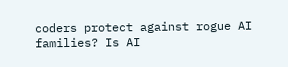coders protect against rogue AI families? Is AI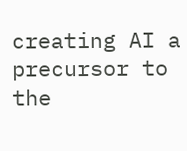creating AI a precursor to the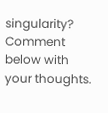singularity? Comment below with your thoughts.